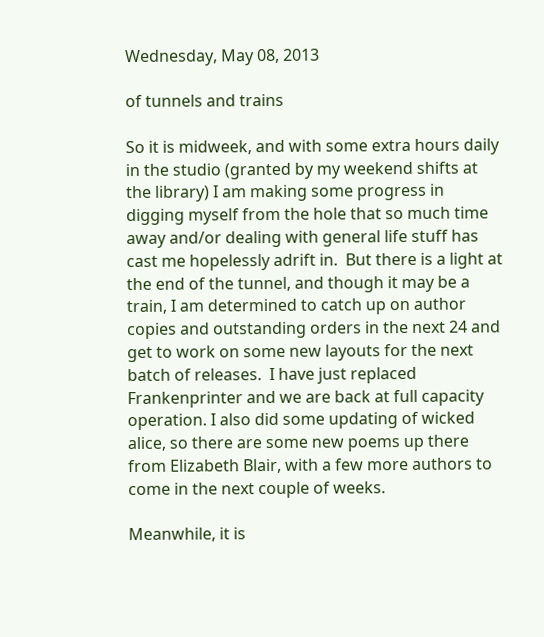Wednesday, May 08, 2013

of tunnels and trains

So it is midweek, and with some extra hours daily in the studio (granted by my weekend shifts at the library) I am making some progress in digging myself from the hole that so much time away and/or dealing with general life stuff has cast me hopelessly adrift in.  But there is a light at the end of the tunnel, and though it may be a train, I am determined to catch up on author copies and outstanding orders in the next 24 and get to work on some new layouts for the next batch of releases.  I have just replaced Frankenprinter and we are back at full capacity operation. I also did some updating of wicked alice, so there are some new poems up there from Elizabeth Blair, with a few more authors to come in the next couple of weeks.

Meanwhile, it is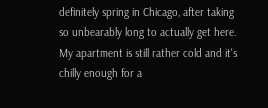definitely spring in Chicago, after taking so unbearably long to actually get here. My apartment is still rather cold and it's chilly enough for a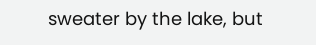sweater by the lake, but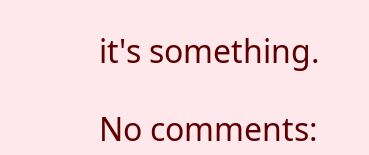it's something.

No comments: